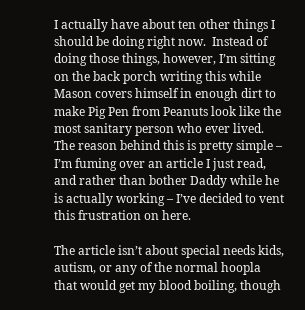I actually have about ten other things I should be doing right now.  Instead of doing those things, however, I’m sitting on the back porch writing this while Mason covers himself in enough dirt to make Pig Pen from Peanuts look like the most sanitary person who ever lived.  The reason behind this is pretty simple – I’m fuming over an article I just read, and rather than bother Daddy while he is actually working – I’ve decided to vent this frustration on here.

The article isn’t about special needs kids, autism, or any of the normal hoopla that would get my blood boiling, though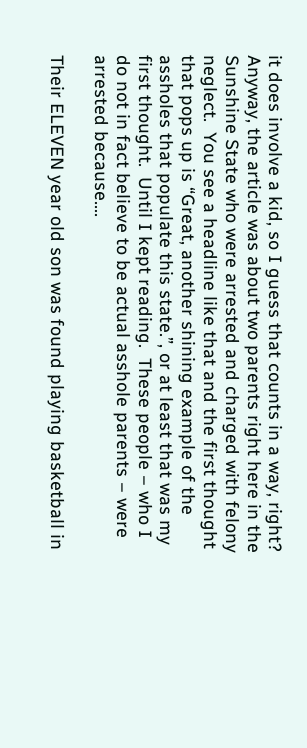it does involve a kid, so I guess that counts in a way, right?    Anyway, the article was about two parents right here in the Sunshine State who were arrested and charged with felony neglect.  You see a headline like that and the first thought that pops up is “Great, another shining example of the assholes that populate this state.”, or at least that was my first thought.  Until I kept reading.  These people – who I do not in fact believe to be actual asshole parents – were arrested because….

Their ELEVEN year old son was found playing basketball in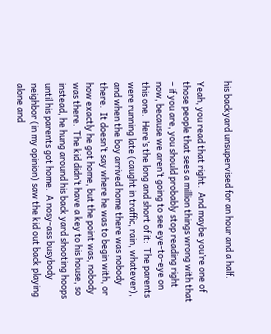his backyard unsupervised for an hour and a half.

Yeah, you read that right.  And maybe you’re one of those people that sees a million things wrong with that – if you are, you should probably stop reading right now, because we aren’t going to see eye-to-eye on this one.  Here’s the long and short of it:  The parents were running late (caught in traffic, rain, whatever), and when the boy arrived home there was nobody there.  It doesn’t say where he was to begin with, or how exactly he got home, but the point was, nobody was there.  The kid didn’t have a key to his house, so instead, he hung around his back yard shooting hoops until his parents got home.  A nosy-ass busybody neighbor (in my opinion) saw the kid out back playing alone and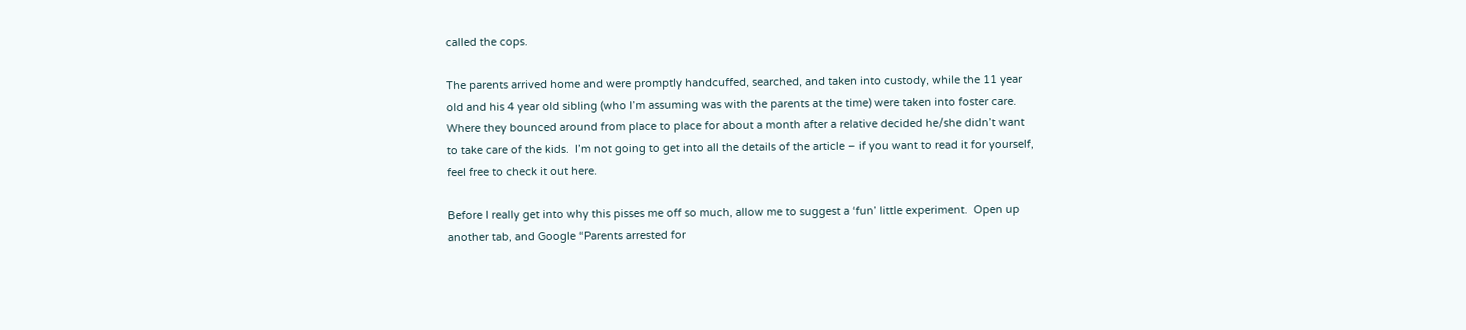called the cops.

The parents arrived home and were promptly handcuffed, searched, and taken into custody, while the 11 year old and his 4 year old sibling (who I’m assuming was with the parents at the time) were taken into foster care.  Where they bounced around from place to place for about a month after a relative decided he/she didn’t want to take care of the kids.  I’m not going to get into all the details of the article – if you want to read it for yourself, feel free to check it out here.

Before I really get into why this pisses me off so much, allow me to suggest a ‘fun’ little experiment.  Open up another tab, and Google “Parents arrested for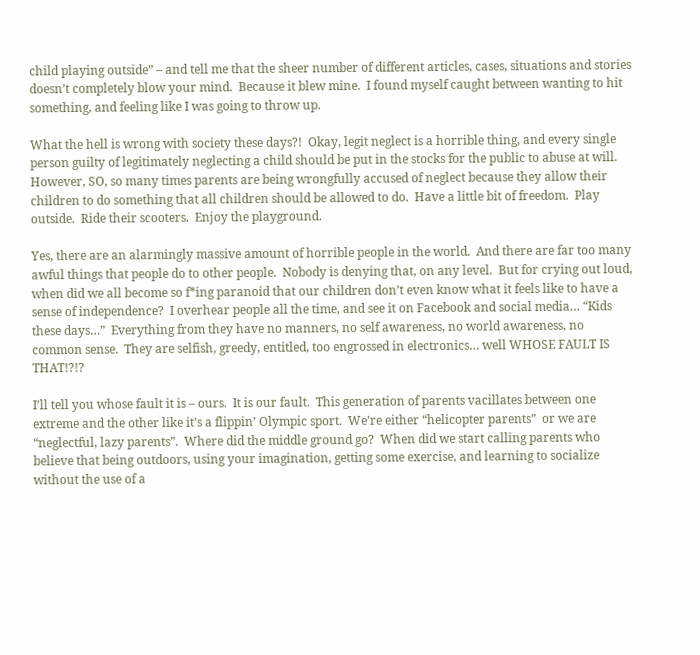child playing outside” – and tell me that the sheer number of different articles, cases, situations and stories doesn’t completely blow your mind.  Because it blew mine.  I found myself caught between wanting to hit something, and feeling like I was going to throw up.

What the hell is wrong with society these days?!  Okay, legit neglect is a horrible thing, and every single person guilty of legitimately neglecting a child should be put in the stocks for the public to abuse at will.  However, SO, so many times parents are being wrongfully accused of neglect because they allow their children to do something that all children should be allowed to do.  Have a little bit of freedom.  Play outside.  Ride their scooters.  Enjoy the playground.

Yes, there are an alarmingly massive amount of horrible people in the world.  And there are far too many awful things that people do to other people.  Nobody is denying that, on any level.  But for crying out loud, when did we all become so f*ing paranoid that our children don’t even know what it feels like to have a sense of independence?  I overhear people all the time, and see it on Facebook and social media… “Kids these days…”  Everything from they have no manners, no self awareness, no world awareness, no common sense.  They are selfish, greedy, entitled, too engrossed in electronics… well WHOSE FAULT IS THAT!?!?

I’ll tell you whose fault it is – ours.  It is our fault.  This generation of parents vacillates between one extreme and the other like it’s a flippin’ Olympic sport.  We’re either “helicopter parents”  or we are “neglectful, lazy parents”.  Where did the middle ground go?  When did we start calling parents who believe that being outdoors, using your imagination, getting some exercise, and learning to socialize without the use of a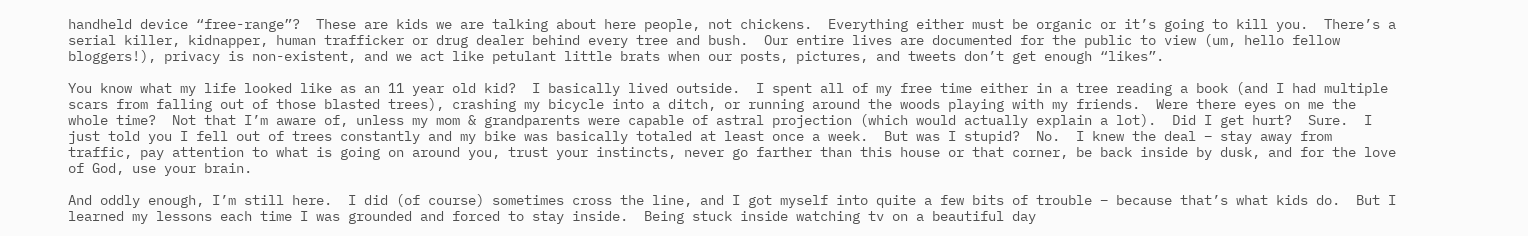handheld device “free-range”?  These are kids we are talking about here people, not chickens.  Everything either must be organic or it’s going to kill you.  There’s a serial killer, kidnapper, human trafficker or drug dealer behind every tree and bush.  Our entire lives are documented for the public to view (um, hello fellow bloggers!), privacy is non-existent, and we act like petulant little brats when our posts, pictures, and tweets don’t get enough “likes”.

You know what my life looked like as an 11 year old kid?  I basically lived outside.  I spent all of my free time either in a tree reading a book (and I had multiple scars from falling out of those blasted trees), crashing my bicycle into a ditch, or running around the woods playing with my friends.  Were there eyes on me the whole time?  Not that I’m aware of, unless my mom & grandparents were capable of astral projection (which would actually explain a lot).  Did I get hurt?  Sure.  I just told you I fell out of trees constantly and my bike was basically totaled at least once a week.  But was I stupid?  No.  I knew the deal – stay away from traffic, pay attention to what is going on around you, trust your instincts, never go farther than this house or that corner, be back inside by dusk, and for the love of God, use your brain.

And oddly enough, I’m still here.  I did (of course) sometimes cross the line, and I got myself into quite a few bits of trouble – because that’s what kids do.  But I learned my lessons each time I was grounded and forced to stay inside.  Being stuck inside watching tv on a beautiful day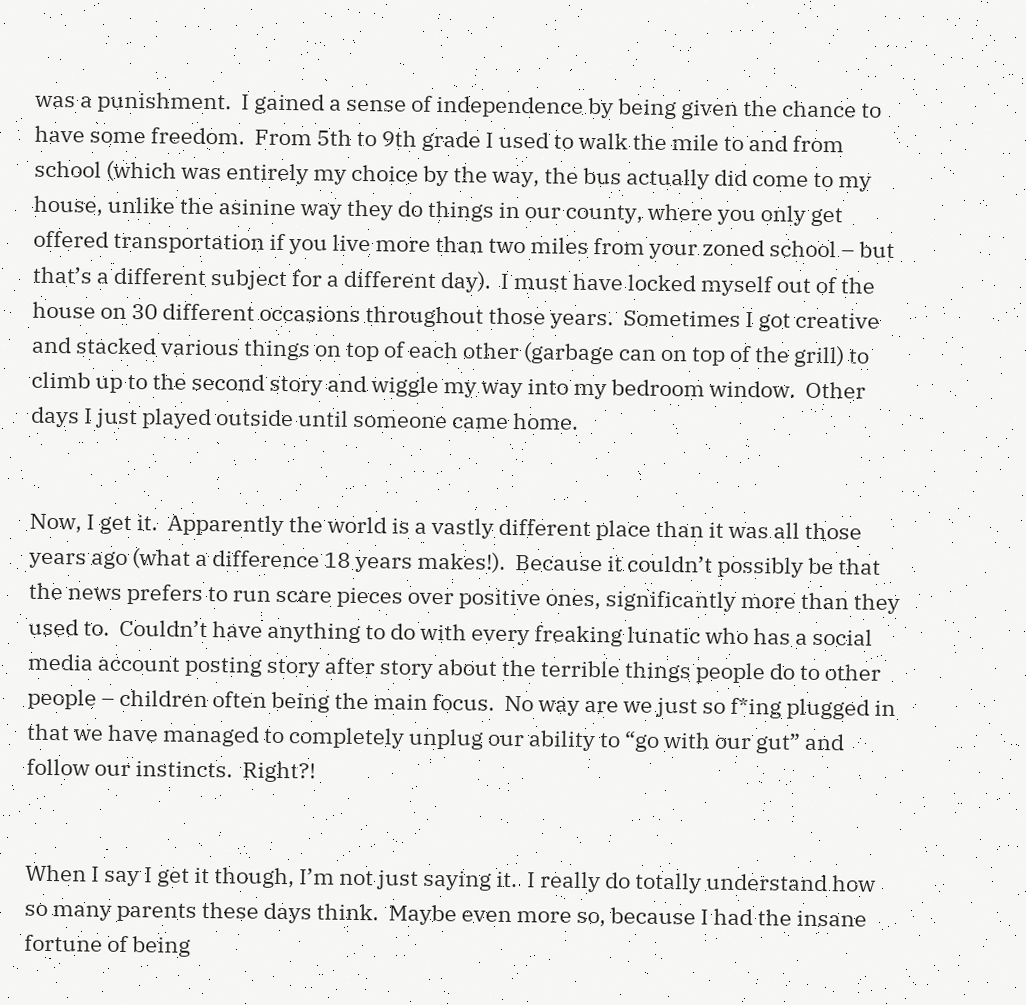was a punishment.  I gained a sense of independence by being given the chance to have some freedom.  From 5th to 9th grade I used to walk the mile to and from school (which was entirely my choice by the way, the bus actually did come to my house, unlike the asinine way they do things in our county, where you only get offered transportation if you live more than two miles from your zoned school – but that’s a different subject for a different day).  I must have locked myself out of the house on 30 different occasions throughout those years.  Sometimes I got creative and stacked various things on top of each other (garbage can on top of the grill) to climb up to the second story and wiggle my way into my bedroom window.  Other days I just played outside until someone came home.


Now, I get it.  Apparently the world is a vastly different place than it was all those years ago (what a difference 18 years makes!).  Because it couldn’t possibly be that the news prefers to run scare pieces over positive ones, significantly more than they used to.  Couldn’t have anything to do with every freaking lunatic who has a social media account posting story after story about the terrible things people do to other people – children often being the main focus.  No way are we just so f*ing plugged in that we have managed to completely unplug our ability to “go with our gut” and follow our instincts.  Right?!


When I say I get it though, I’m not just saying it.  I really do totally understand how so many parents these days think.  Maybe even more so, because I had the insane fortune of being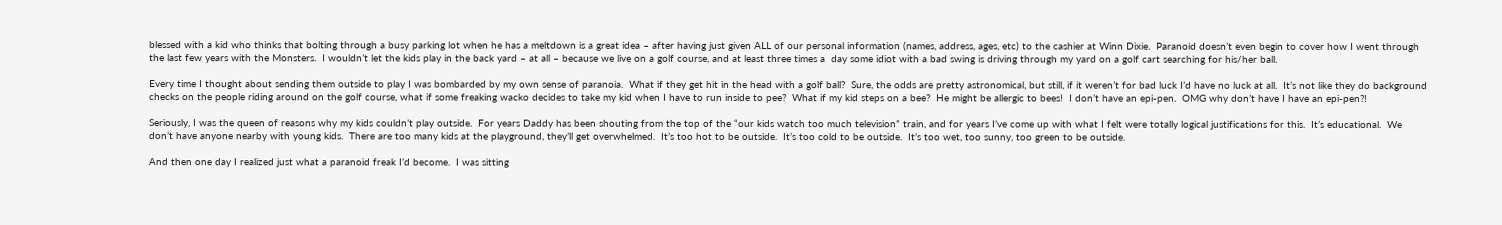blessed with a kid who thinks that bolting through a busy parking lot when he has a meltdown is a great idea – after having just given ALL of our personal information (names, address, ages, etc) to the cashier at Winn Dixie.  Paranoid doesn’t even begin to cover how I went through the last few years with the Monsters.  I wouldn’t let the kids play in the back yard – at all – because we live on a golf course, and at least three times a  day some idiot with a bad swing is driving through my yard on a golf cart searching for his/her ball.

Every time I thought about sending them outside to play I was bombarded by my own sense of paranoia.  What if they get hit in the head with a golf ball?  Sure, the odds are pretty astronomical, but still, if it weren’t for bad luck I’d have no luck at all.  It’s not like they do background checks on the people riding around on the golf course, what if some freaking wacko decides to take my kid when I have to run inside to pee?  What if my kid steps on a bee?  He might be allergic to bees!  I don’t have an epi-pen.  OMG why don’t have I have an epi-pen?!

Seriously, I was the queen of reasons why my kids couldn’t play outside.  For years Daddy has been shouting from the top of the “our kids watch too much television” train, and for years I’ve come up with what I felt were totally logical justifications for this.  It’s educational.  We don’t have anyone nearby with young kids.  There are too many kids at the playground, they’ll get overwhelmed.  It’s too hot to be outside.  It’s too cold to be outside.  It’s too wet, too sunny, too green to be outside.

And then one day I realized just what a paranoid freak I’d become.  I was sitting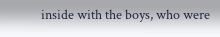inside with the boys, who were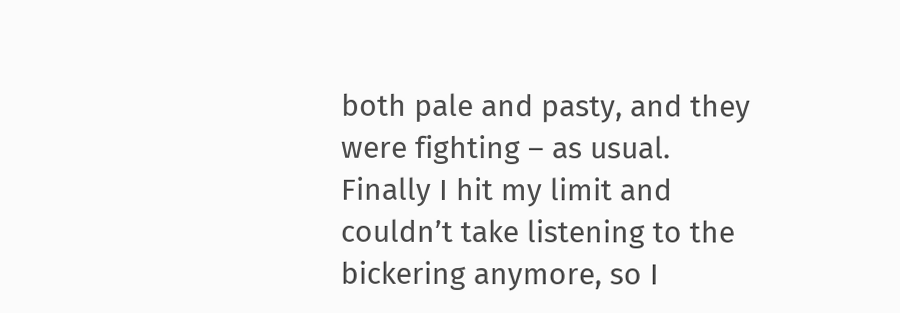both pale and pasty, and they were fighting – as usual.  Finally I hit my limit and couldn’t take listening to the bickering anymore, so I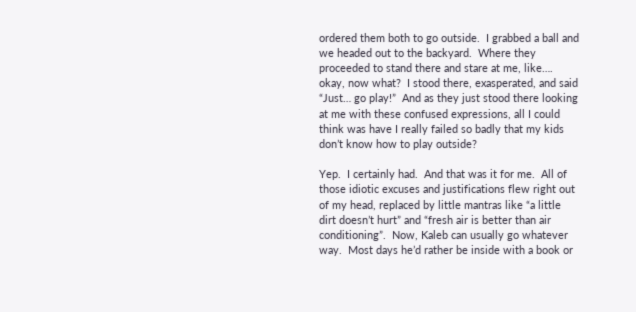ordered them both to go outside.  I grabbed a ball and we headed out to the backyard.  Where they proceeded to stand there and stare at me, like…. okay, now what?  I stood there, exasperated, and said “Just… go play!”  And as they just stood there looking at me with these confused expressions, all I could think was have I really failed so badly that my kids don’t know how to play outside?

Yep.  I certainly had.  And that was it for me.  All of those idiotic excuses and justifications flew right out of my head, replaced by little mantras like “a little dirt doesn’t hurt” and “fresh air is better than air conditioning”.  Now, Kaleb can usually go whatever way.  Most days he’d rather be inside with a book or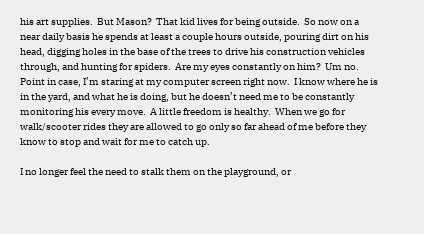his art supplies.  But Mason?  That kid lives for being outside.  So now on a near daily basis he spends at least a couple hours outside, pouring dirt on his head, digging holes in the base of the trees to drive his construction vehicles through, and hunting for spiders.  Are my eyes constantly on him?  Um no.  Point in case, I’m staring at my computer screen right now.  I know where he is in the yard, and what he is doing, but he doesn’t need me to be constantly monitoring his every move.  A little freedom is healthy.  When we go for walk/scooter rides they are allowed to go only so far ahead of me before they know to stop and wait for me to catch up.

I no longer feel the need to stalk them on the playground, or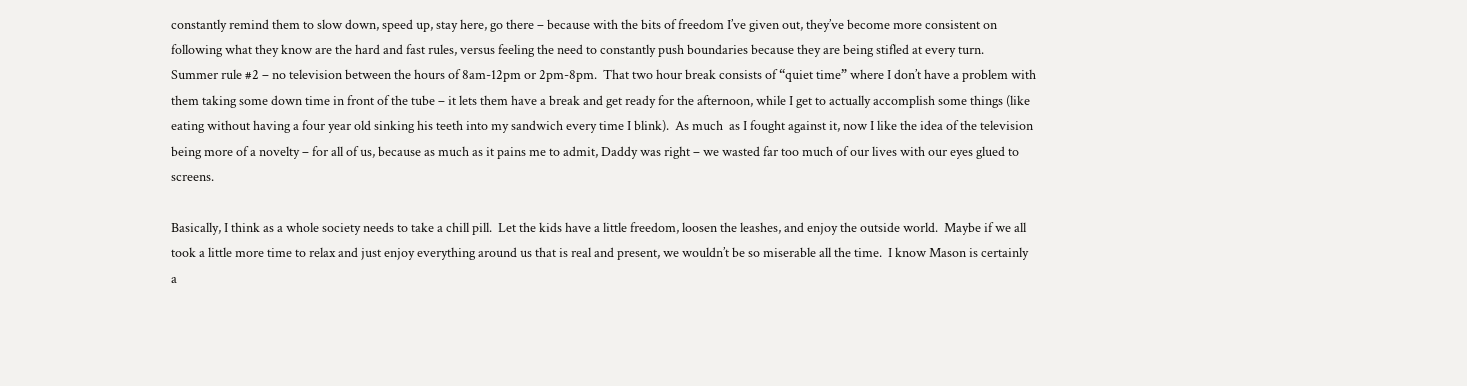constantly remind them to slow down, speed up, stay here, go there – because with the bits of freedom I’ve given out, they’ve become more consistent on following what they know are the hard and fast rules, versus feeling the need to constantly push boundaries because they are being stifled at every turn.  Summer rule #2 – no television between the hours of 8am-12pm or 2pm-8pm.  That two hour break consists of “quiet time” where I don’t have a problem with them taking some down time in front of the tube – it lets them have a break and get ready for the afternoon, while I get to actually accomplish some things (like eating without having a four year old sinking his teeth into my sandwich every time I blink).  As much  as I fought against it, now I like the idea of the television being more of a novelty – for all of us, because as much as it pains me to admit, Daddy was right – we wasted far too much of our lives with our eyes glued to screens.

Basically, I think as a whole society needs to take a chill pill.  Let the kids have a little freedom, loosen the leashes, and enjoy the outside world.  Maybe if we all took a little more time to relax and just enjoy everything around us that is real and present, we wouldn’t be so miserable all the time.  I know Mason is certainly a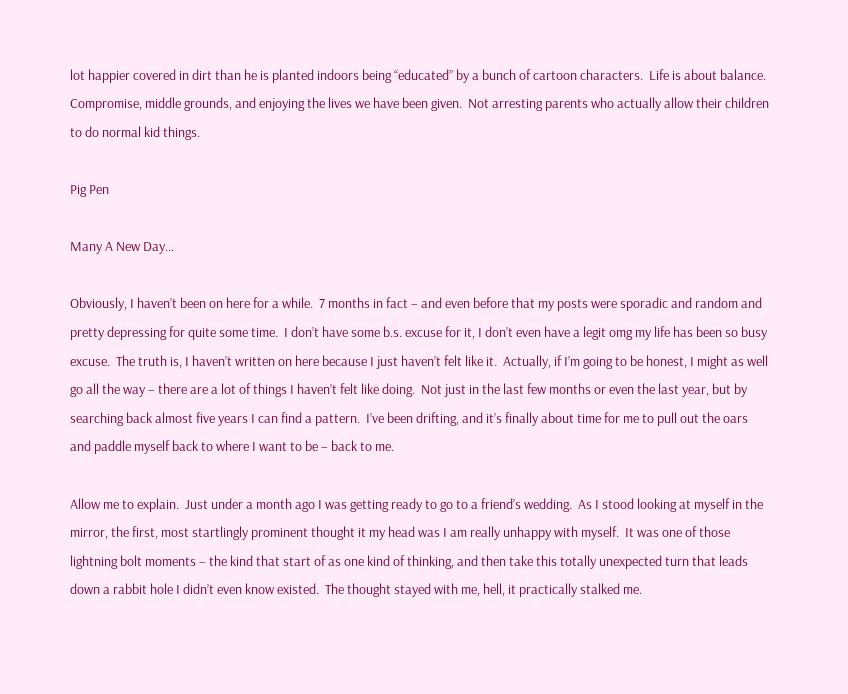lot happier covered in dirt than he is planted indoors being “educated” by a bunch of cartoon characters.  Life is about balance.  Compromise, middle grounds, and enjoying the lives we have been given.  Not arresting parents who actually allow their children to do normal kid things.

Pig Pen

Many A New Day…

Obviously, I haven’t been on here for a while.  7 months in fact – and even before that my posts were sporadic and random and pretty depressing for quite some time.  I don’t have some b.s. excuse for it, I don’t even have a legit omg my life has been so busy excuse.  The truth is, I haven’t written on here because I just haven’t felt like it.  Actually, if I’m going to be honest, I might as well go all the way – there are a lot of things I haven’t felt like doing.  Not just in the last few months or even the last year, but by searching back almost five years I can find a pattern.  I’ve been drifting, and it’s finally about time for me to pull out the oars and paddle myself back to where I want to be – back to me.

Allow me to explain.  Just under a month ago I was getting ready to go to a friend’s wedding.  As I stood looking at myself in the mirror, the first, most startlingly prominent thought it my head was I am really unhappy with myself.  It was one of those lightning bolt moments – the kind that start of as one kind of thinking, and then take this totally unexpected turn that leads down a rabbit hole I didn’t even know existed.  The thought stayed with me, hell, it practically stalked me.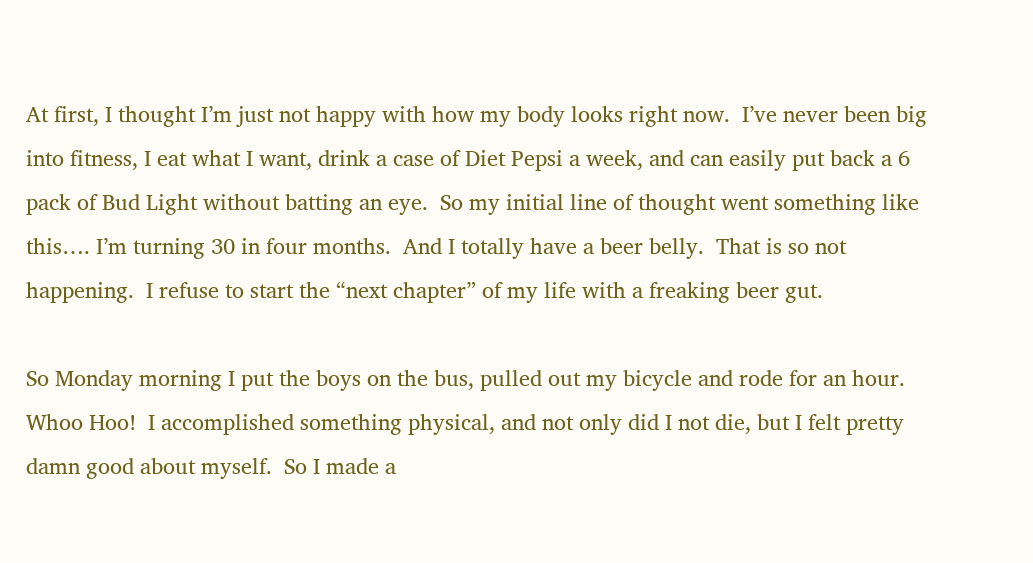At first, I thought I’m just not happy with how my body looks right now.  I’ve never been big into fitness, I eat what I want, drink a case of Diet Pepsi a week, and can easily put back a 6 pack of Bud Light without batting an eye.  So my initial line of thought went something like this…. I’m turning 30 in four months.  And I totally have a beer belly.  That is so not happening.  I refuse to start the “next chapter” of my life with a freaking beer gut.

So Monday morning I put the boys on the bus, pulled out my bicycle and rode for an hour.  Whoo Hoo!  I accomplished something physical, and not only did I not die, but I felt pretty damn good about myself.  So I made a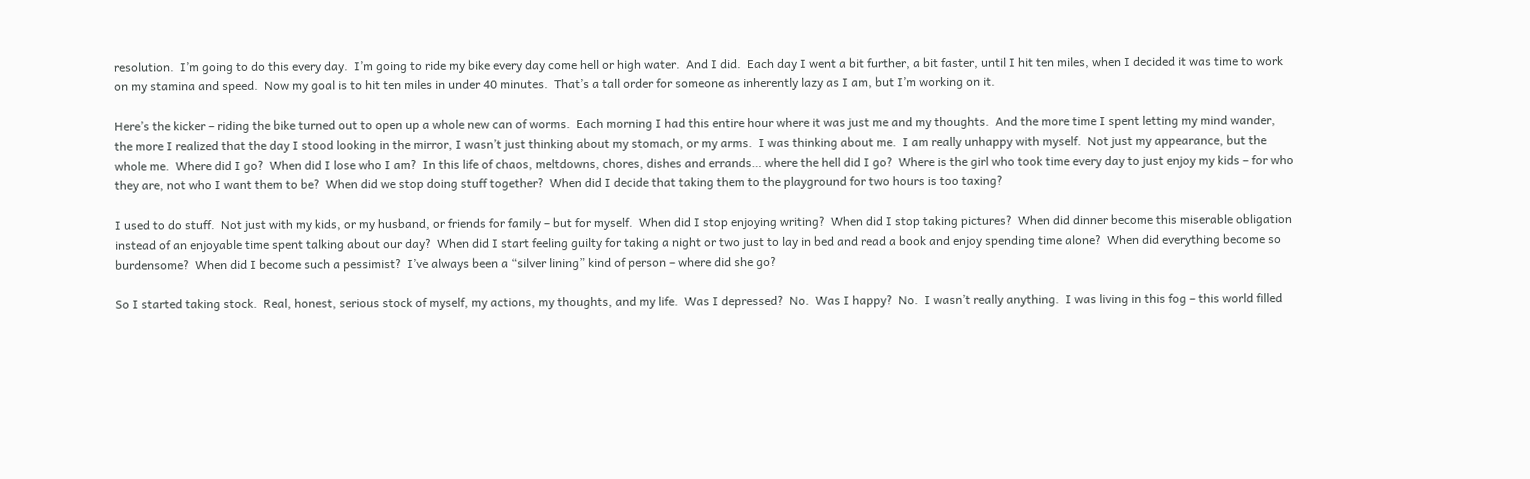resolution.  I’m going to do this every day.  I’m going to ride my bike every day come hell or high water.  And I did.  Each day I went a bit further, a bit faster, until I hit ten miles, when I decided it was time to work on my stamina and speed.  Now my goal is to hit ten miles in under 40 minutes.  That’s a tall order for someone as inherently lazy as I am, but I’m working on it.

Here’s the kicker – riding the bike turned out to open up a whole new can of worms.  Each morning I had this entire hour where it was just me and my thoughts.  And the more time I spent letting my mind wander, the more I realized that the day I stood looking in the mirror, I wasn’t just thinking about my stomach, or my arms.  I was thinking about me.  I am really unhappy with myself.  Not just my appearance, but the whole me.  Where did I go?  When did I lose who I am?  In this life of chaos, meltdowns, chores, dishes and errands… where the hell did I go?  Where is the girl who took time every day to just enjoy my kids – for who they are, not who I want them to be?  When did we stop doing stuff together?  When did I decide that taking them to the playground for two hours is too taxing?

I used to do stuff.  Not just with my kids, or my husband, or friends for family – but for myself.  When did I stop enjoying writing?  When did I stop taking pictures?  When did dinner become this miserable obligation instead of an enjoyable time spent talking about our day?  When did I start feeling guilty for taking a night or two just to lay in bed and read a book and enjoy spending time alone?  When did everything become so burdensome?  When did I become such a pessimist?  I’ve always been a “silver lining” kind of person – where did she go?

So I started taking stock.  Real, honest, serious stock of myself, my actions, my thoughts, and my life.  Was I depressed?  No.  Was I happy?  No.  I wasn’t really anything.  I was living in this fog – this world filled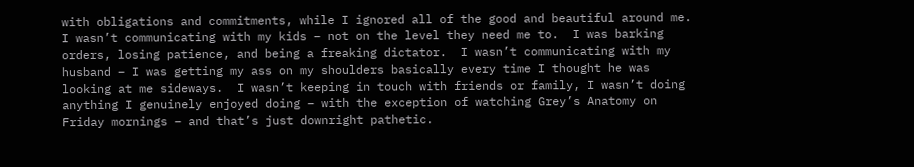with obligations and commitments, while I ignored all of the good and beautiful around me.  I wasn’t communicating with my kids – not on the level they need me to.  I was barking orders, losing patience, and being a freaking dictator.  I wasn’t communicating with my husband – I was getting my ass on my shoulders basically every time I thought he was looking at me sideways.  I wasn’t keeping in touch with friends or family, I wasn’t doing anything I genuinely enjoyed doing – with the exception of watching Grey’s Anatomy on Friday mornings – and that’s just downright pathetic.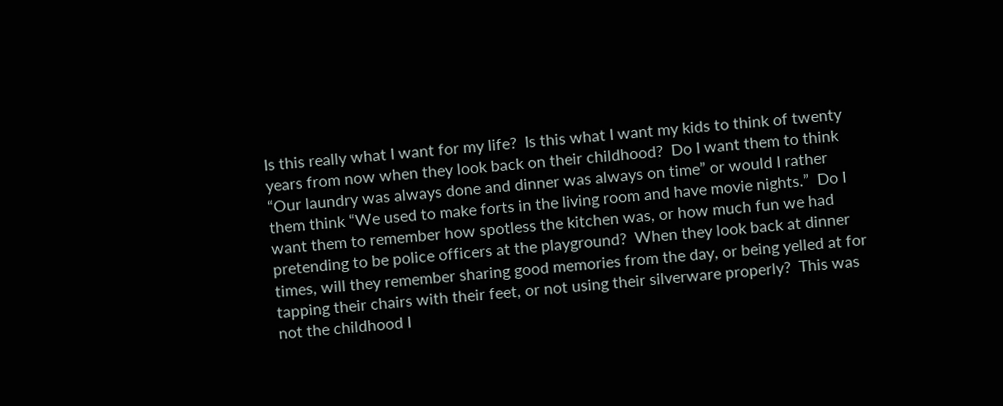Is this really what I want for my life?  Is this what I want my kids to think of twenty years from now when they look back on their childhood?  Do I want them to think “Our laundry was always done and dinner was always on time” or would I rather them think “We used to make forts in the living room and have movie nights.”  Do I want them to remember how spotless the kitchen was, or how much fun we had pretending to be police officers at the playground?  When they look back at dinner times, will they remember sharing good memories from the day, or being yelled at for tapping their chairs with their feet, or not using their silverware properly?  This was not the childhood I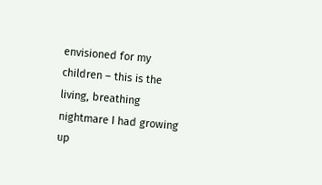envisioned for my children – this is the living, breathing nightmare I had growing up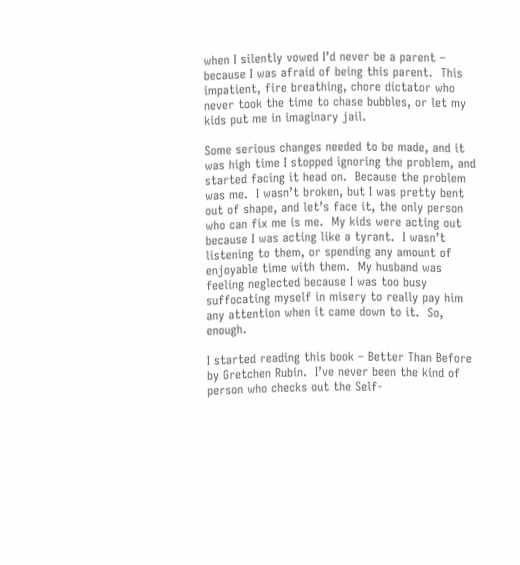when I silently vowed I’d never be a parent – because I was afraid of being this parent.  This impatient, fire breathing, chore dictator who never took the time to chase bubbles, or let my kids put me in imaginary jail.

Some serious changes needed to be made, and it was high time I stopped ignoring the problem, and started facing it head on.  Because the problem was me.  I wasn’t broken, but I was pretty bent out of shape, and let’s face it, the only person who can fix me is me.  My kids were acting out because I was acting like a tyrant.  I wasn’t listening to them, or spending any amount of enjoyable time with them.  My husband was feeling neglected because I was too busy suffocating myself in misery to really pay him any attention when it came down to it.  So, enough.

I started reading this book – Better Than Before by Gretchen Rubin.  I’ve never been the kind of person who checks out the Self-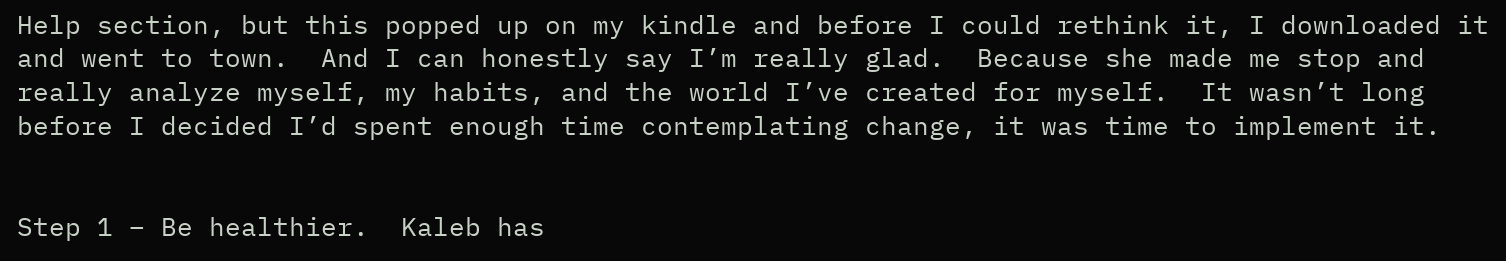Help section, but this popped up on my kindle and before I could rethink it, I downloaded it and went to town.  And I can honestly say I’m really glad.  Because she made me stop and really analyze myself, my habits, and the world I’ve created for myself.  It wasn’t long before I decided I’d spent enough time contemplating change, it was time to implement it.


Step 1 – Be healthier.  Kaleb has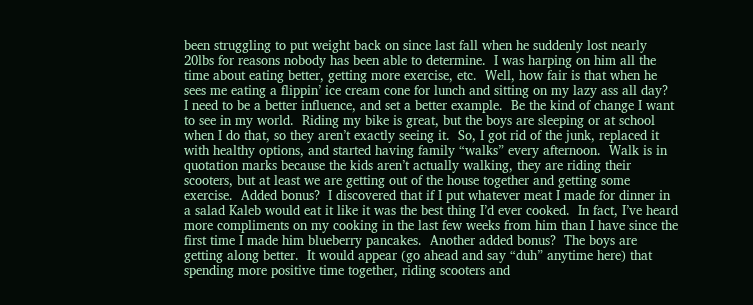been struggling to put weight back on since last fall when he suddenly lost nearly 20lbs for reasons nobody has been able to determine.  I was harping on him all the time about eating better, getting more exercise, etc.  Well, how fair is that when he sees me eating a flippin’ ice cream cone for lunch and sitting on my lazy ass all day?  I need to be a better influence, and set a better example.  Be the kind of change I want to see in my world.  Riding my bike is great, but the boys are sleeping or at school when I do that, so they aren’t exactly seeing it.  So, I got rid of the junk, replaced it with healthy options, and started having family “walks” every afternoon.  Walk is in quotation marks because the kids aren’t actually walking, they are riding their scooters, but at least we are getting out of the house together and getting some exercise.  Added bonus?  I discovered that if I put whatever meat I made for dinner in a salad Kaleb would eat it like it was the best thing I’d ever cooked.  In fact, I’ve heard more compliments on my cooking in the last few weeks from him than I have since the first time I made him blueberry pancakes.  Another added bonus?  The boys are getting along better.  It would appear (go ahead and say “duh” anytime here) that spending more positive time together, riding scooters and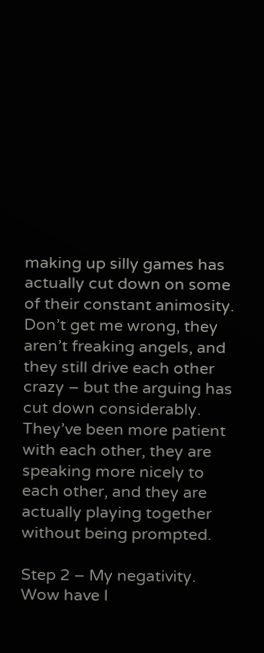making up silly games has actually cut down on some of their constant animosity.  Don’t get me wrong, they aren’t freaking angels, and they still drive each other crazy – but the arguing has cut down considerably.  They’ve been more patient with each other, they are speaking more nicely to each other, and they are actually playing together without being prompted.

Step 2 – My negativity.  Wow have I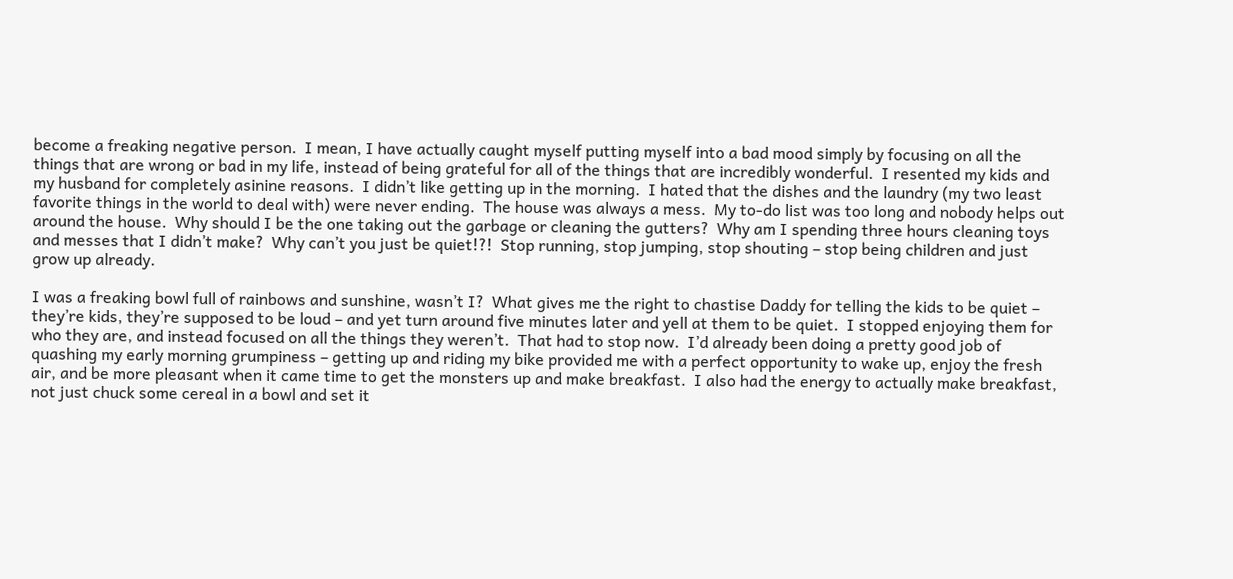become a freaking negative person.  I mean, I have actually caught myself putting myself into a bad mood simply by focusing on all the things that are wrong or bad in my life, instead of being grateful for all of the things that are incredibly wonderful.  I resented my kids and my husband for completely asinine reasons.  I didn’t like getting up in the morning.  I hated that the dishes and the laundry (my two least favorite things in the world to deal with) were never ending.  The house was always a mess.  My to-do list was too long and nobody helps out around the house.  Why should I be the one taking out the garbage or cleaning the gutters?  Why am I spending three hours cleaning toys and messes that I didn’t make?  Why can’t you just be quiet!?!  Stop running, stop jumping, stop shouting – stop being children and just grow up already.

I was a freaking bowl full of rainbows and sunshine, wasn’t I?  What gives me the right to chastise Daddy for telling the kids to be quiet – they’re kids, they’re supposed to be loud – and yet turn around five minutes later and yell at them to be quiet.  I stopped enjoying them for who they are, and instead focused on all the things they weren’t.  That had to stop now.  I’d already been doing a pretty good job of quashing my early morning grumpiness – getting up and riding my bike provided me with a perfect opportunity to wake up, enjoy the fresh air, and be more pleasant when it came time to get the monsters up and make breakfast.  I also had the energy to actually make breakfast, not just chuck some cereal in a bowl and set it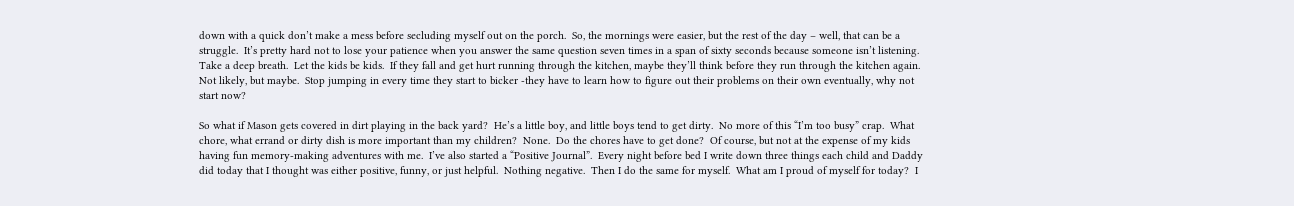down with a quick don’t make a mess before secluding myself out on the porch.  So, the mornings were easier, but the rest of the day – well, that can be a struggle.  It’s pretty hard not to lose your patience when you answer the same question seven times in a span of sixty seconds because someone isn’t listening.  Take a deep breath.  Let the kids be kids.  If they fall and get hurt running through the kitchen, maybe they’ll think before they run through the kitchen again.  Not likely, but maybe.  Stop jumping in every time they start to bicker -they have to learn how to figure out their problems on their own eventually, why not start now?

So what if Mason gets covered in dirt playing in the back yard?  He’s a little boy, and little boys tend to get dirty.  No more of this “I’m too busy” crap.  What chore, what errand or dirty dish is more important than my children?  None.  Do the chores have to get done?  Of course, but not at the expense of my kids having fun memory-making adventures with me.  I’ve also started a “Positive Journal”.  Every night before bed I write down three things each child and Daddy did today that I thought was either positive, funny, or just helpful.  Nothing negative.  Then I do the same for myself.  What am I proud of myself for today?  I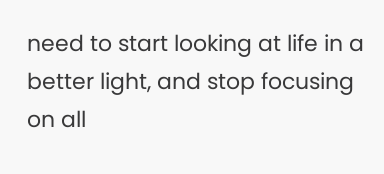need to start looking at life in a better light, and stop focusing on all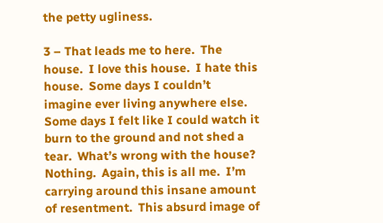the petty ugliness.

3 – That leads me to here.  The house.  I love this house.  I hate this house.  Some days I couldn’t imagine ever living anywhere else.  Some days I felt like I could watch it burn to the ground and not shed a tear.  What’s wrong with the house?  Nothing.  Again, this is all me.  I’m carrying around this insane amount of resentment.  This absurd image of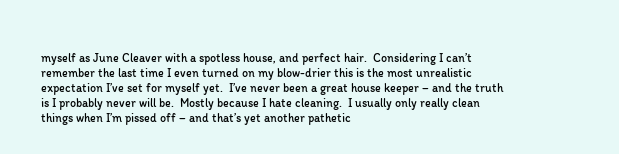myself as June Cleaver with a spotless house, and perfect hair.  Considering I can’t remember the last time I even turned on my blow-drier this is the most unrealistic expectation I’ve set for myself yet.  I’ve never been a great house keeper – and the truth is I probably never will be.  Mostly because I hate cleaning.  I usually only really clean things when I’m pissed off – and that’s yet another pathetic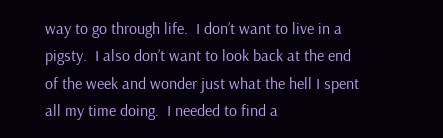way to go through life.  I don’t want to live in a pigsty.  I also don’t want to look back at the end of the week and wonder just what the hell I spent all my time doing.  I needed to find a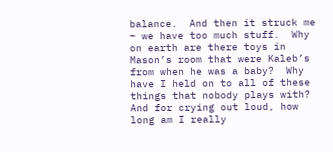balance.  And then it struck me – we have too much stuff.  Why on earth are there toys in Mason’s room that were Kaleb’s from when he was a baby?  Why have I held on to all of these things that nobody plays with?  And for crying out loud, how long am I really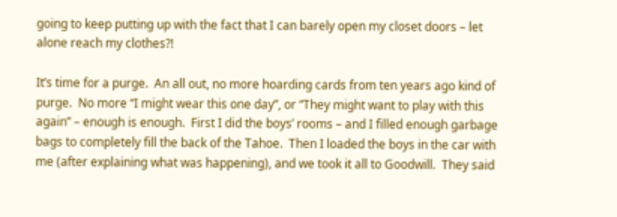going to keep putting up with the fact that I can barely open my closet doors – let alone reach my clothes?!

It’s time for a purge.  An all out, no more hoarding cards from ten years ago kind of purge.  No more “I might wear this one day”, or “They might want to play with this again” – enough is enough.  First I did the boys’ rooms – and I filled enough garbage bags to completely fill the back of the Tahoe.  Then I loaded the boys in the car with me (after explaining what was happening), and we took it all to Goodwill.  They said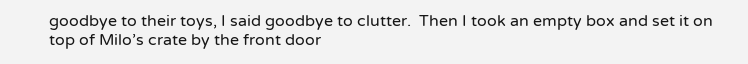goodbye to their toys, I said goodbye to clutter.  Then I took an empty box and set it on top of Milo’s crate by the front door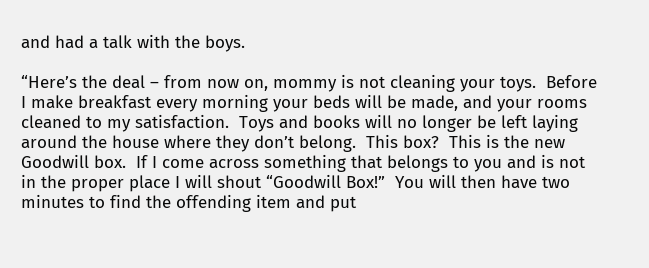and had a talk with the boys.

“Here’s the deal – from now on, mommy is not cleaning your toys.  Before I make breakfast every morning your beds will be made, and your rooms cleaned to my satisfaction.  Toys and books will no longer be left laying around the house where they don’t belong.  This box?  This is the new Goodwill box.  If I come across something that belongs to you and is not in the proper place I will shout “Goodwill Box!”  You will then have two minutes to find the offending item and put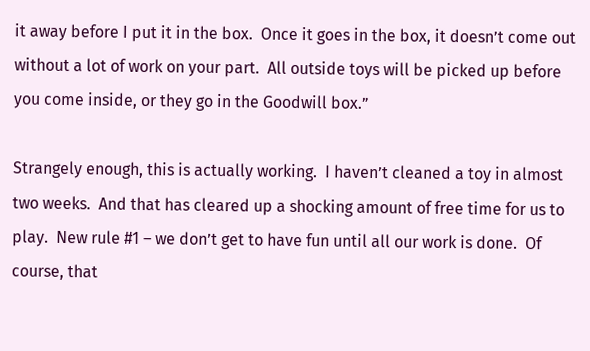it away before I put it in the box.  Once it goes in the box, it doesn’t come out without a lot of work on your part.  All outside toys will be picked up before you come inside, or they go in the Goodwill box.”

Strangely enough, this is actually working.  I haven’t cleaned a toy in almost two weeks.  And that has cleared up a shocking amount of free time for us to play.  New rule #1 – we don’t get to have fun until all our work is done.  Of course, that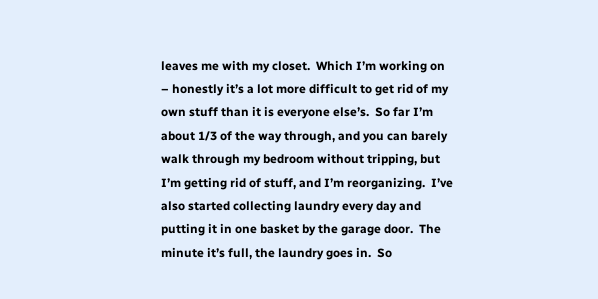leaves me with my closet.  Which I’m working on – honestly it’s a lot more difficult to get rid of my own stuff than it is everyone else’s.  So far I’m about 1/3 of the way through, and you can barely walk through my bedroom without tripping, but I’m getting rid of stuff, and I’m reorganizing.  I’ve also started collecting laundry every day and putting it in one basket by the garage door.  The minute it’s full, the laundry goes in.  So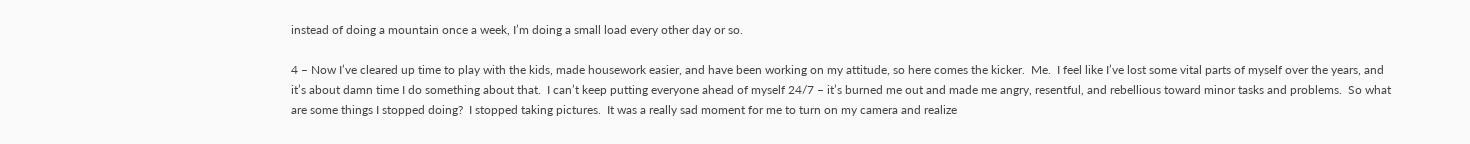instead of doing a mountain once a week, I’m doing a small load every other day or so.

4 – Now I’ve cleared up time to play with the kids, made housework easier, and have been working on my attitude, so here comes the kicker.  Me.  I feel like I’ve lost some vital parts of myself over the years, and it’s about damn time I do something about that.  I can’t keep putting everyone ahead of myself 24/7 – it’s burned me out and made me angry, resentful, and rebellious toward minor tasks and problems.  So what are some things I stopped doing?  I stopped taking pictures.  It was a really sad moment for me to turn on my camera and realize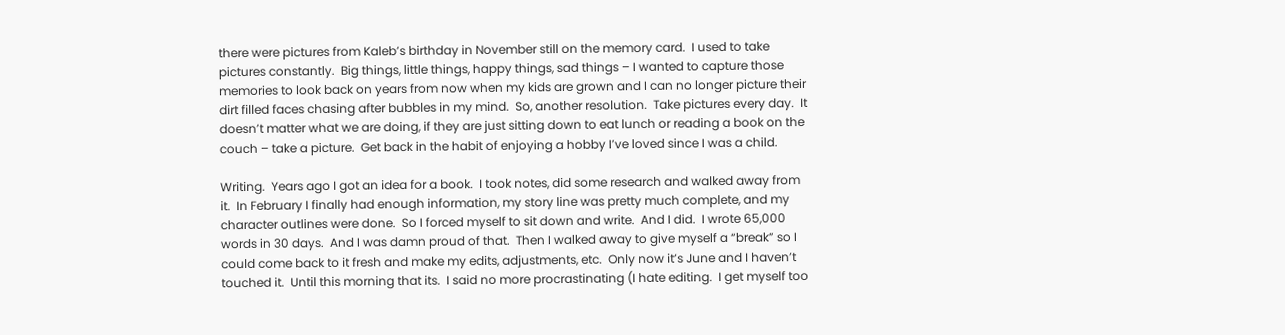there were pictures from Kaleb’s birthday in November still on the memory card.  I used to take pictures constantly.  Big things, little things, happy things, sad things – I wanted to capture those memories to look back on years from now when my kids are grown and I can no longer picture their dirt filled faces chasing after bubbles in my mind.  So, another resolution.  Take pictures every day.  It doesn’t matter what we are doing, if they are just sitting down to eat lunch or reading a book on the couch – take a picture.  Get back in the habit of enjoying a hobby I’ve loved since I was a child.

Writing.  Years ago I got an idea for a book.  I took notes, did some research and walked away from it.  In February I finally had enough information, my story line was pretty much complete, and my character outlines were done.  So I forced myself to sit down and write.  And I did.  I wrote 65,000 words in 30 days.  And I was damn proud of that.  Then I walked away to give myself a “break” so I could come back to it fresh and make my edits, adjustments, etc.  Only now it’s June and I haven’t touched it.  Until this morning that its.  I said no more procrastinating (I hate editing.  I get myself too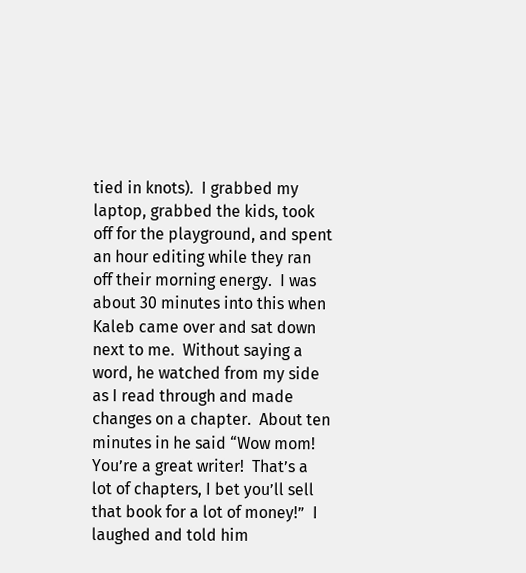tied in knots).  I grabbed my laptop, grabbed the kids, took off for the playground, and spent an hour editing while they ran off their morning energy.  I was about 30 minutes into this when Kaleb came over and sat down next to me.  Without saying a word, he watched from my side as I read through and made changes on a chapter.  About ten minutes in he said “Wow mom!  You’re a great writer!  That’s a lot of chapters, I bet you’ll sell that book for a lot of money!”  I laughed and told him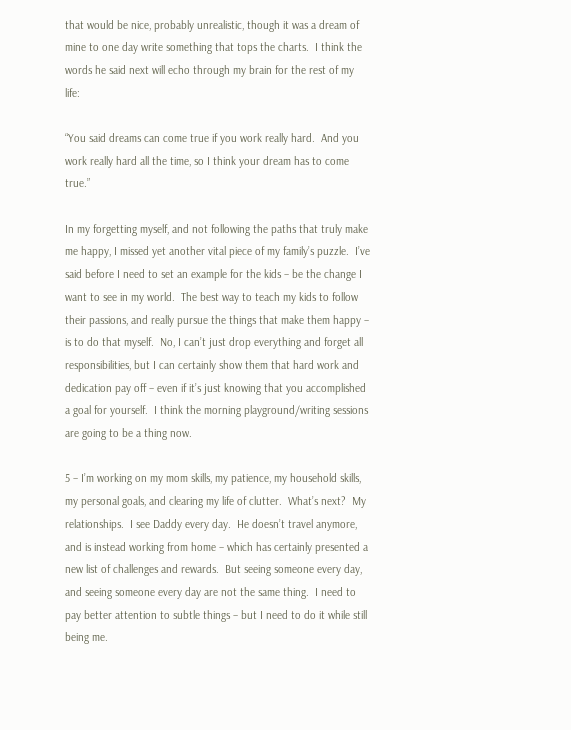that would be nice, probably unrealistic, though it was a dream of mine to one day write something that tops the charts.  I think the words he said next will echo through my brain for the rest of my life:

“You said dreams can come true if you work really hard.  And you work really hard all the time, so I think your dream has to come true.”

In my forgetting myself, and not following the paths that truly make me happy, I missed yet another vital piece of my family’s puzzle.  I’ve said before I need to set an example for the kids – be the change I want to see in my world.  The best way to teach my kids to follow their passions, and really pursue the things that make them happy – is to do that myself.  No, I can’t just drop everything and forget all responsibilities, but I can certainly show them that hard work and dedication pay off – even if it’s just knowing that you accomplished a goal for yourself.  I think the morning playground/writing sessions are going to be a thing now.

5 – I’m working on my mom skills, my patience, my household skills, my personal goals, and clearing my life of clutter.  What’s next?  My relationships.  I see Daddy every day.  He doesn’t travel anymore, and is instead working from home – which has certainly presented a new list of challenges and rewards.  But seeing someone every day, and seeing someone every day are not the same thing.  I need to pay better attention to subtle things – but I need to do it while still being me.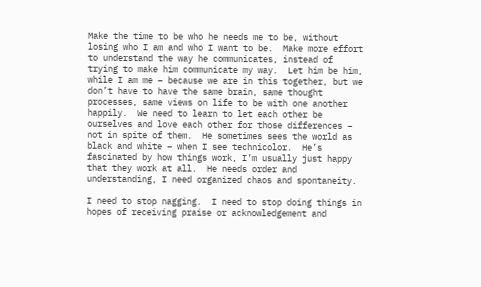Make the time to be who he needs me to be, without losing who I am and who I want to be.  Make more effort to understand the way he communicates, instead of trying to make him communicate my way.  Let him be him, while I am me – because we are in this together, but we don’t have to have the same brain, same thought processes, same views on life to be with one another happily.  We need to learn to let each other be ourselves and love each other for those differences – not in spite of them.  He sometimes sees the world as black and white – when I see technicolor.  He’s fascinated by how things work, I’m usually just happy that they work at all.  He needs order and understanding, I need organized chaos and spontaneity.

I need to stop nagging.  I need to stop doing things in hopes of receiving praise or acknowledgement and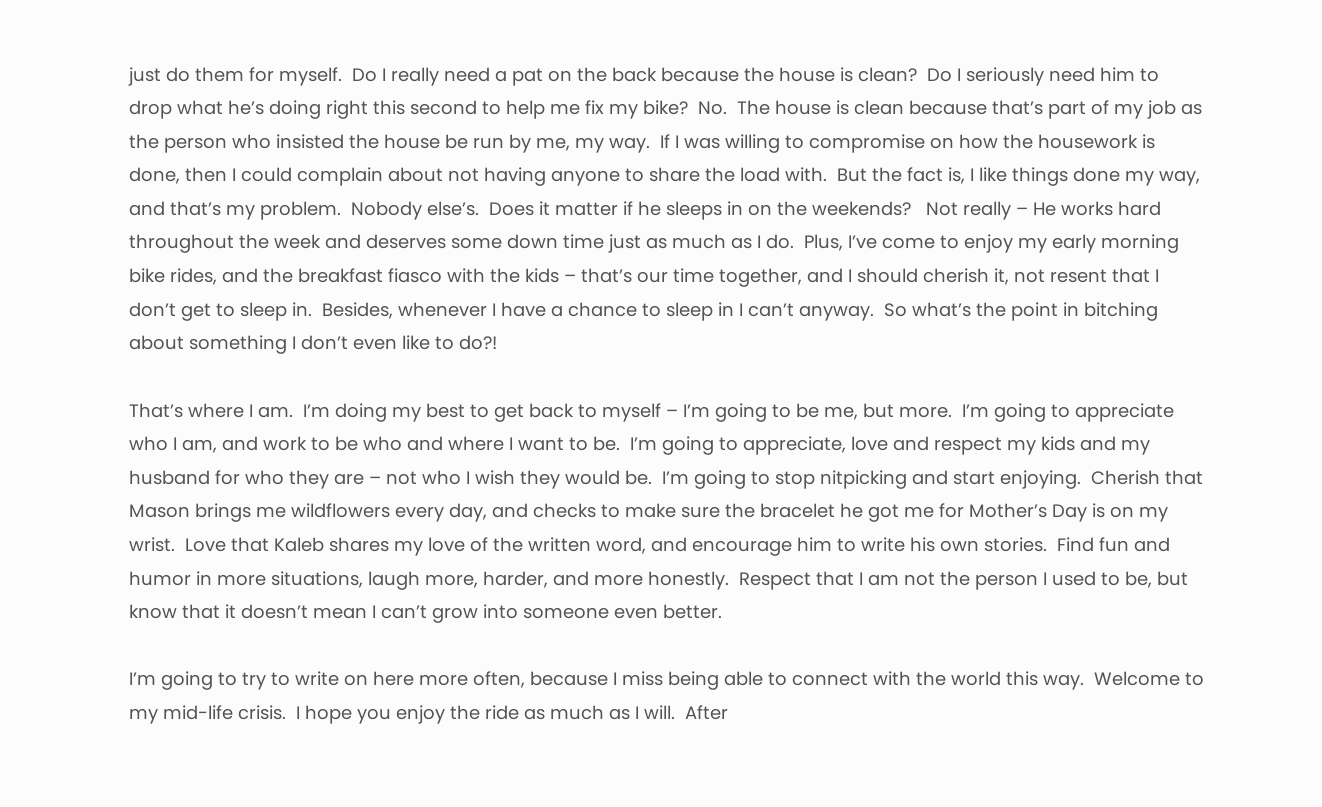just do them for myself.  Do I really need a pat on the back because the house is clean?  Do I seriously need him to drop what he’s doing right this second to help me fix my bike?  No.  The house is clean because that’s part of my job as the person who insisted the house be run by me, my way.  If I was willing to compromise on how the housework is done, then I could complain about not having anyone to share the load with.  But the fact is, I like things done my way, and that’s my problem.  Nobody else’s.  Does it matter if he sleeps in on the weekends?   Not really – He works hard throughout the week and deserves some down time just as much as I do.  Plus, I’ve come to enjoy my early morning bike rides, and the breakfast fiasco with the kids – that’s our time together, and I should cherish it, not resent that I don’t get to sleep in.  Besides, whenever I have a chance to sleep in I can’t anyway.  So what’s the point in bitching about something I don’t even like to do?!

That’s where I am.  I’m doing my best to get back to myself – I’m going to be me, but more.  I’m going to appreciate who I am, and work to be who and where I want to be.  I’m going to appreciate, love and respect my kids and my husband for who they are – not who I wish they would be.  I’m going to stop nitpicking and start enjoying.  Cherish that Mason brings me wildflowers every day, and checks to make sure the bracelet he got me for Mother’s Day is on my wrist.  Love that Kaleb shares my love of the written word, and encourage him to write his own stories.  Find fun and humor in more situations, laugh more, harder, and more honestly.  Respect that I am not the person I used to be, but know that it doesn’t mean I can’t grow into someone even better.

I’m going to try to write on here more often, because I miss being able to connect with the world this way.  Welcome to my mid-life crisis.  I hope you enjoy the ride as much as I will.  After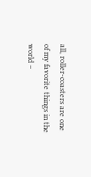all, roller-coasters are one of my favorite things in the world –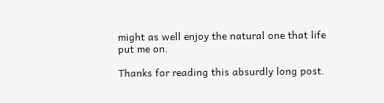might as well enjoy the natural one that life put me on.

Thanks for reading this absurdly long post.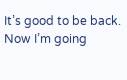It’s good to be back.  Now I’m going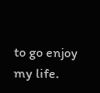to go enjoy my life.